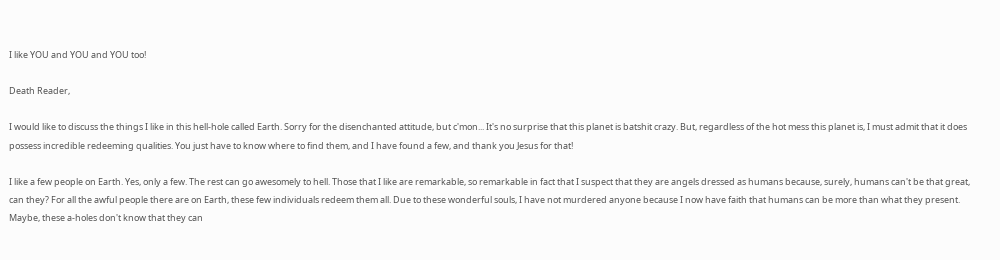I like YOU and YOU and YOU too!

Death Reader,

I would like to discuss the things I like in this hell-hole called Earth. Sorry for the disenchanted attitude, but c'mon... It's no surprise that this planet is batshit crazy. But, regardless of the hot mess this planet is, I must admit that it does possess incredible redeeming qualities. You just have to know where to find them, and I have found a few, and thank you Jesus for that!

I like a few people on Earth. Yes, only a few. The rest can go awesomely to hell. Those that I like are remarkable, so remarkable in fact that I suspect that they are angels dressed as humans because, surely, humans can't be that great, can they? For all the awful people there are on Earth, these few individuals redeem them all. Due to these wonderful souls, I have not murdered anyone because I now have faith that humans can be more than what they present. Maybe, these a-holes don't know that they can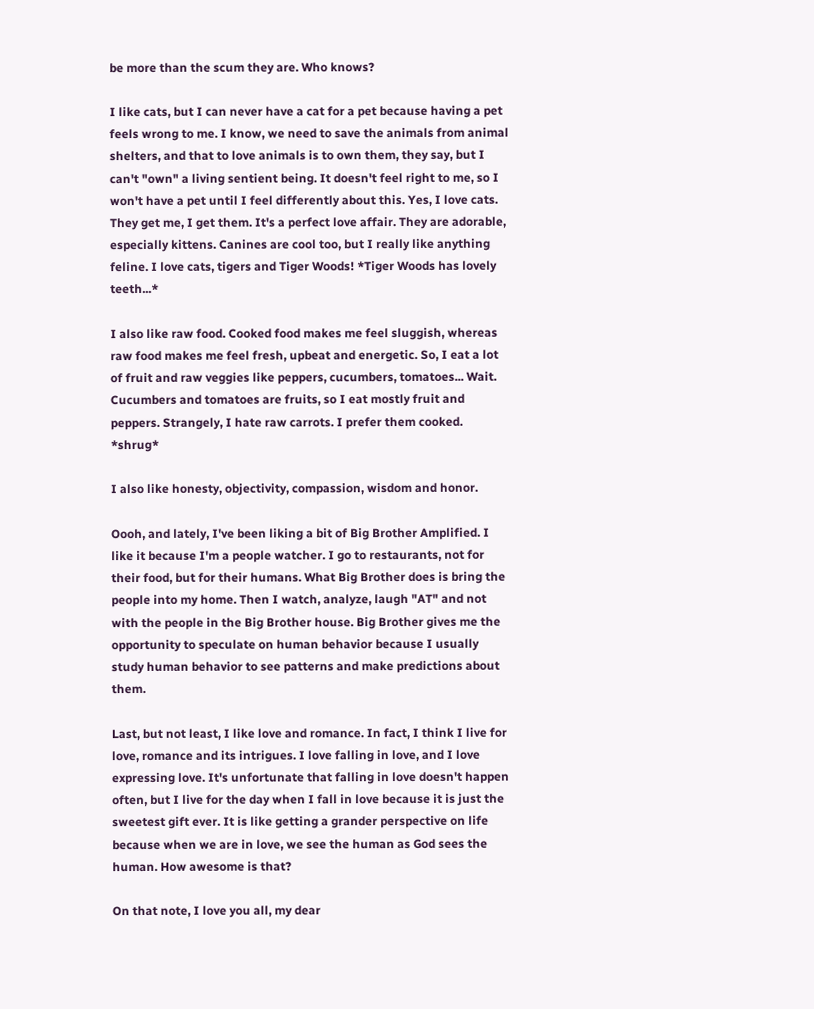be more than the scum they are. Who knows?

I like cats, but I can never have a cat for a pet because having a pet feels wrong to me. I know, we need to save the animals from animal shelters, and that to love animals is to own them, they say, but I can't "own" a living sentient being. It doesn't feel right to me, so I won't have a pet until I feel differently about this. Yes, I love cats. They get me, I get them. It's a perfect love affair. They are adorable, especially kittens. Canines are cool too, but I really like anything feline. I love cats, tigers and Tiger Woods! *Tiger Woods has lovely teeth...*

I also like raw food. Cooked food makes me feel sluggish, whereas raw food makes me feel fresh, upbeat and energetic. So, I eat a lot of fruit and raw veggies like peppers, cucumbers, tomatoes... Wait. Cucumbers and tomatoes are fruits, so I eat mostly fruit and peppers. Strangely, I hate raw carrots. I prefer them cooked. *shrug*

I also like honesty, objectivity, compassion, wisdom and honor.

Oooh, and lately, I've been liking a bit of Big Brother Amplified. I like it because I'm a people watcher. I go to restaurants, not for their food, but for their humans. What Big Brother does is bring the people into my home. Then I watch, analyze, laugh "AT" and not with the people in the Big Brother house. Big Brother gives me the opportunity to speculate on human behavior because I usually study human behavior to see patterns and make predictions about them.

Last, but not least, I like love and romance. In fact, I think I live for love, romance and its intrigues. I love falling in love, and I love expressing love. It's unfortunate that falling in love doesn't happen often, but I live for the day when I fall in love because it is just the sweetest gift ever. It is like getting a grander perspective on life because when we are in love, we see the human as God sees the human. How awesome is that?

On that note, I love you all, my dear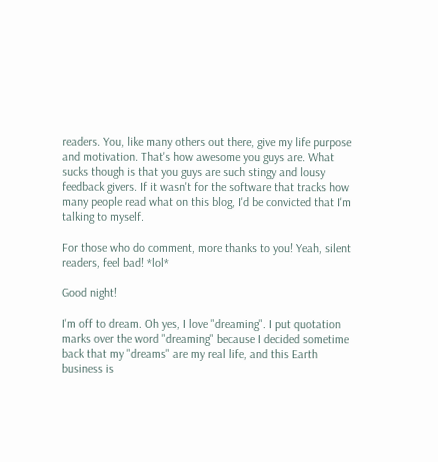readers. You, like many others out there, give my life purpose and motivation. That's how awesome you guys are. What sucks though is that you guys are such stingy and lousy feedback givers. If it wasn't for the software that tracks how many people read what on this blog, I'd be convicted that I'm talking to myself.

For those who do comment, more thanks to you! Yeah, silent readers, feel bad! *lol*

Good night!

I'm off to dream. Oh yes, I love "dreaming". I put quotation marks over the word "dreaming" because I decided sometime back that my "dreams" are my real life, and this Earth business is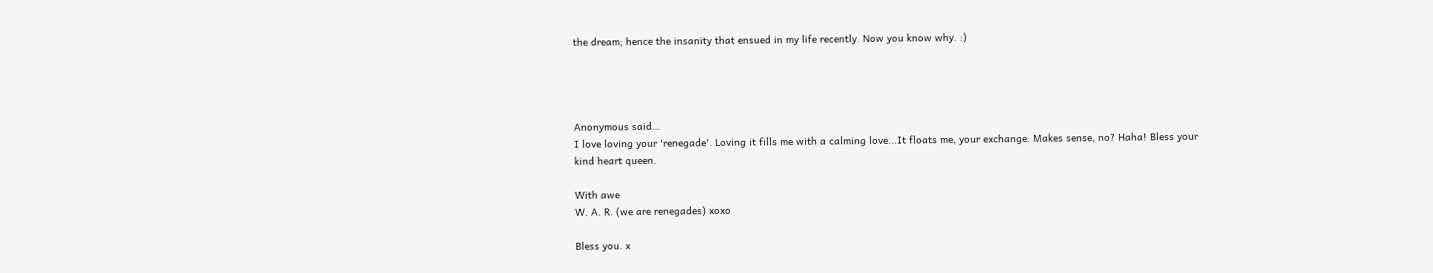the dream; hence the insanity that ensued in my life recently. Now you know why. :)




Anonymous said…
I love loving your 'renegade'. Loving it fills me with a calming love...It floats me, your exchange. Makes sense, no? Haha! Bless your kind heart queen.

With awe
W. A. R. (we are renegades) xoxo

Bless you. x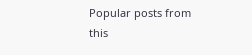Popular posts from this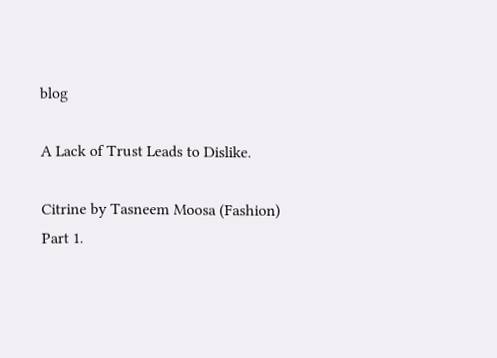blog

A Lack of Trust Leads to Dislike.

Citrine by Tasneem Moosa (Fashion) Part 1.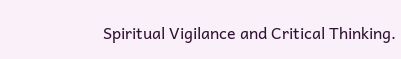Spiritual Vigilance and Critical Thinking.